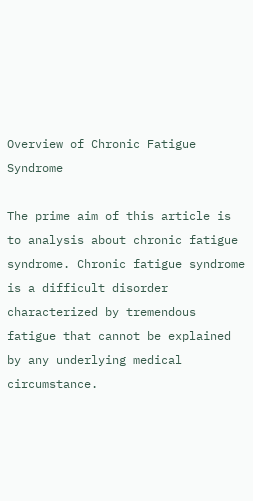Overview of Chronic Fatigue Syndrome

The prime aim of this article is to analysis about chronic fatigue syndrome. Chronic fatigue syndrome is a difficult disorder characterized by tremendous fatigue that cannot be explained by any underlying medical circumstance.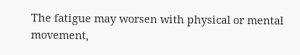The fatigue may worsen with physical or mental movement,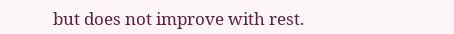but does not improve with rest.